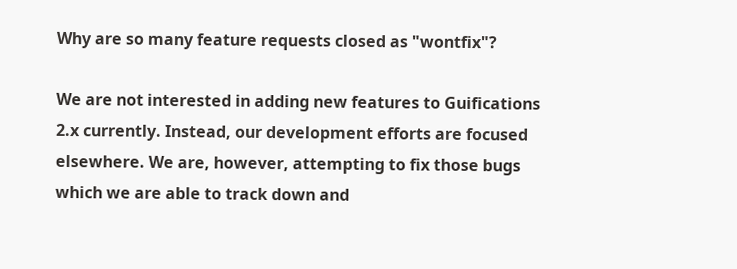Why are so many feature requests closed as "wontfix"?

We are not interested in adding new features to Guifications 2.x currently. Instead, our development efforts are focused elsewhere. We are, however, attempting to fix those bugs which we are able to track down and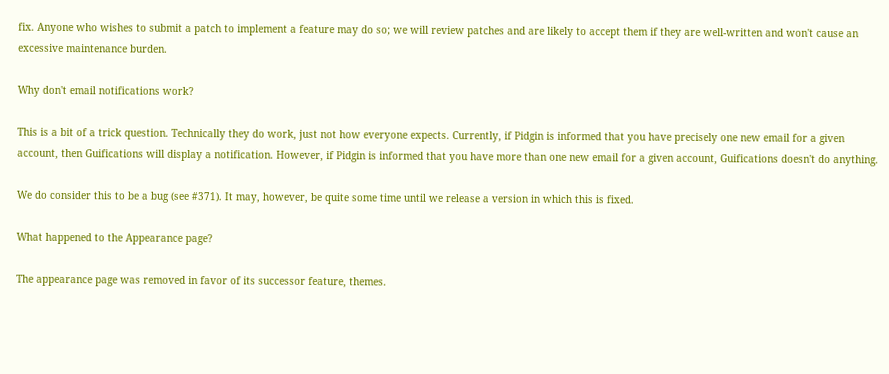fix. Anyone who wishes to submit a patch to implement a feature may do so; we will review patches and are likely to accept them if they are well-written and won't cause an excessive maintenance burden.

Why don't email notifications work?

This is a bit of a trick question. Technically they do work, just not how everyone expects. Currently, if Pidgin is informed that you have precisely one new email for a given account, then Guifications will display a notification. However, if Pidgin is informed that you have more than one new email for a given account, Guifications doesn't do anything.

We do consider this to be a bug (see #371). It may, however, be quite some time until we release a version in which this is fixed.

What happened to the Appearance page?

The appearance page was removed in favor of its successor feature, themes.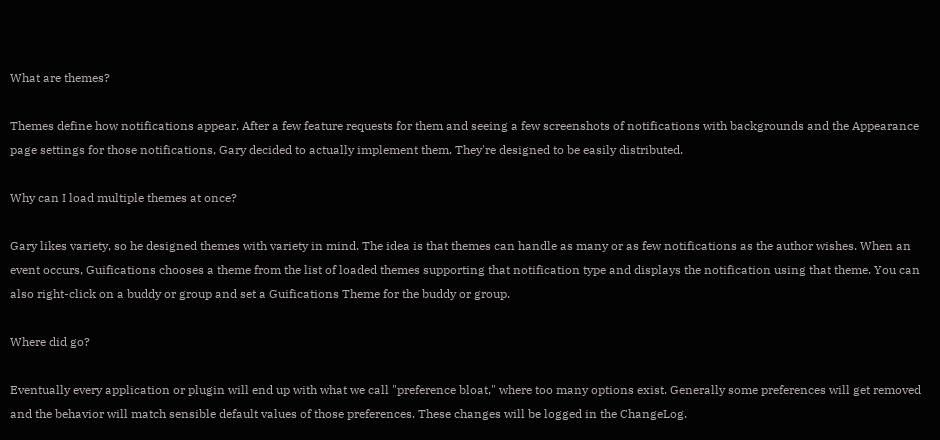What are themes?

Themes define how notifications appear. After a few feature requests for them and seeing a few screenshots of notifications with backgrounds and the Appearance page settings for those notifications, Gary decided to actually implement them. They're designed to be easily distributed.

Why can I load multiple themes at once?

Gary likes variety, so he designed themes with variety in mind. The idea is that themes can handle as many or as few notifications as the author wishes. When an event occurs, Guifications chooses a theme from the list of loaded themes supporting that notification type and displays the notification using that theme. You can also right-click on a buddy or group and set a Guifications Theme for the buddy or group.

Where did go?

Eventually every application or plugin will end up with what we call "preference bloat," where too many options exist. Generally some preferences will get removed and the behavior will match sensible default values of those preferences. These changes will be logged in the ChangeLog.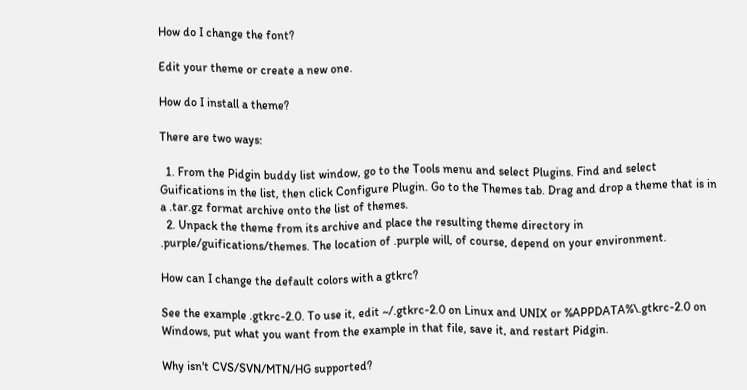How do I change the font?

Edit your theme or create a new one.

How do I install a theme?

There are two ways:

  1. From the Pidgin buddy list window, go to the Tools menu and select Plugins. Find and select Guifications in the list, then click Configure Plugin. Go to the Themes tab. Drag and drop a theme that is in a .tar.gz format archive onto the list of themes.
  2. Unpack the theme from its archive and place the resulting theme directory in .purple/guifications/themes. The location of .purple will, of course, depend on your environment.

How can I change the default colors with a gtkrc?

See the example .gtkrc-2.0. To use it, edit ~/.gtkrc-2.0 on Linux and UNIX or %APPDATA%\.gtkrc-2.0 on Windows, put what you want from the example in that file, save it, and restart Pidgin.

Why isn't CVS/SVN/MTN/HG supported?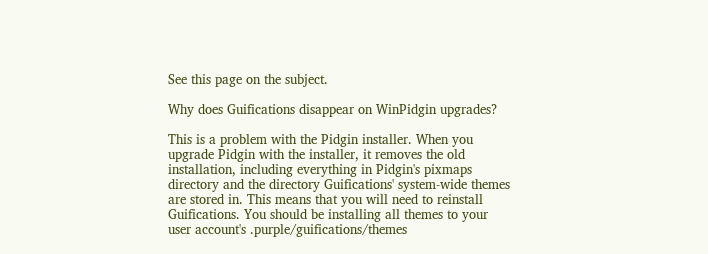See this page on the subject.

Why does Guifications disappear on WinPidgin upgrades?

This is a problem with the Pidgin installer. When you upgrade Pidgin with the installer, it removes the old installation, including everything in Pidgin's pixmaps directory and the directory Guifications' system-wide themes are stored in. This means that you will need to reinstall Guifications. You should be installing all themes to your user account's .purple/guifications/themes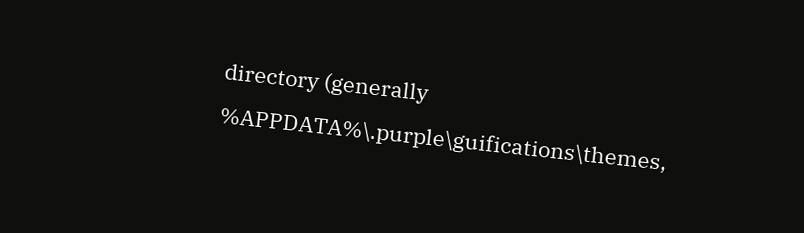directory (generally %APPDATA%\.purple\guifications\themes,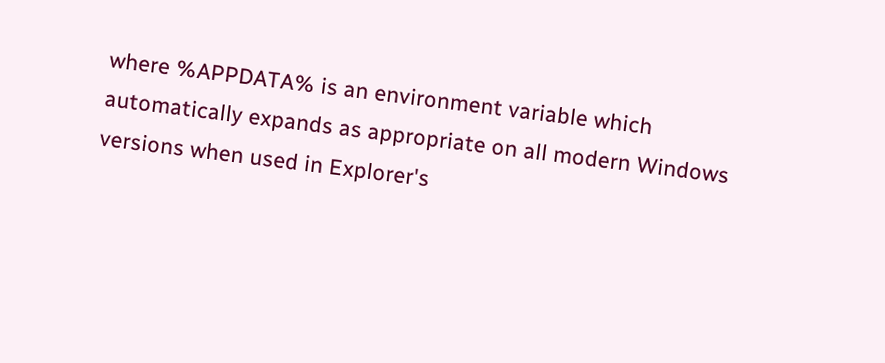where %APPDATA% is an environment variable which automatically expands as appropriate on all modern Windows versions when used in Explorer's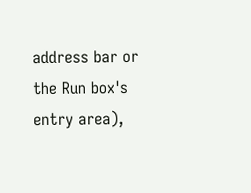address bar or the Run box's entry area),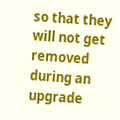so that they will not get removed during an upgrade